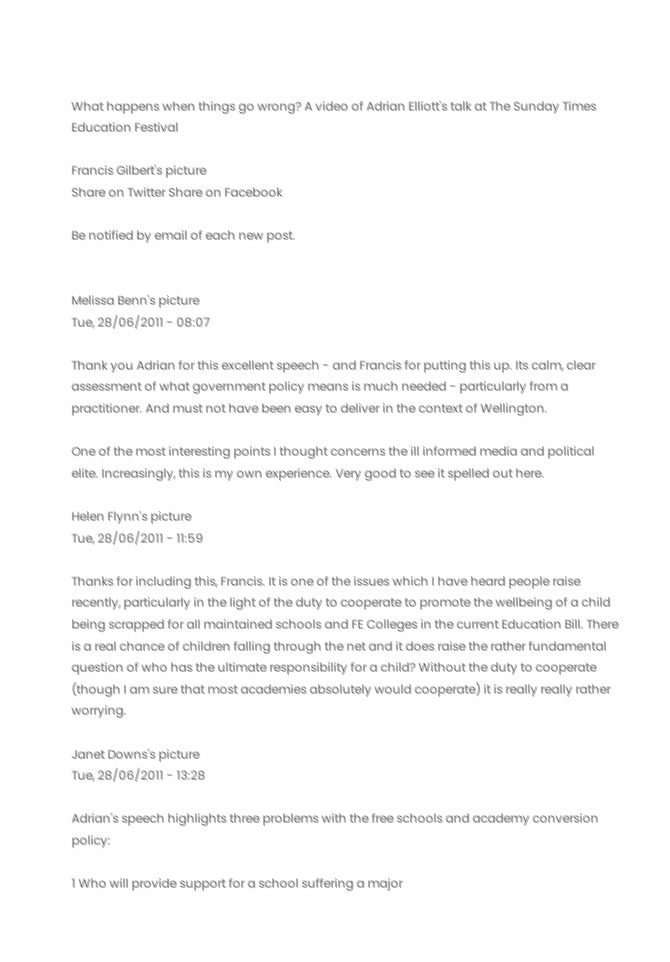What happens when things go wrong? A video of Adrian Elliott's talk at The Sunday Times Education Festival

Francis Gilbert's picture
Share on Twitter Share on Facebook

Be notified by email of each new post.


Melissa Benn's picture
Tue, 28/06/2011 - 08:07

Thank you Adrian for this excellent speech - and Francis for putting this up. Its calm, clear assessment of what government policy means is much needed - particularly from a practitioner. And must not have been easy to deliver in the context of Wellington.

One of the most interesting points I thought concerns the ill informed media and political elite. Increasingly, this is my own experience. Very good to see it spelled out here.

Helen Flynn's picture
Tue, 28/06/2011 - 11:59

Thanks for including this, Francis. It is one of the issues which I have heard people raise recently, particularly in the light of the duty to cooperate to promote the wellbeing of a child being scrapped for all maintained schools and FE Colleges in the current Education Bill. There is a real chance of children falling through the net and it does raise the rather fundamental question of who has the ultimate responsibility for a child? Without the duty to cooperate (though I am sure that most academies absolutely would cooperate) it is really really rather worrying.

Janet Downs's picture
Tue, 28/06/2011 - 13:28

Adrian's speech highlights three problems with the free schools and academy conversion policy:

1 Who will provide support for a school suffering a major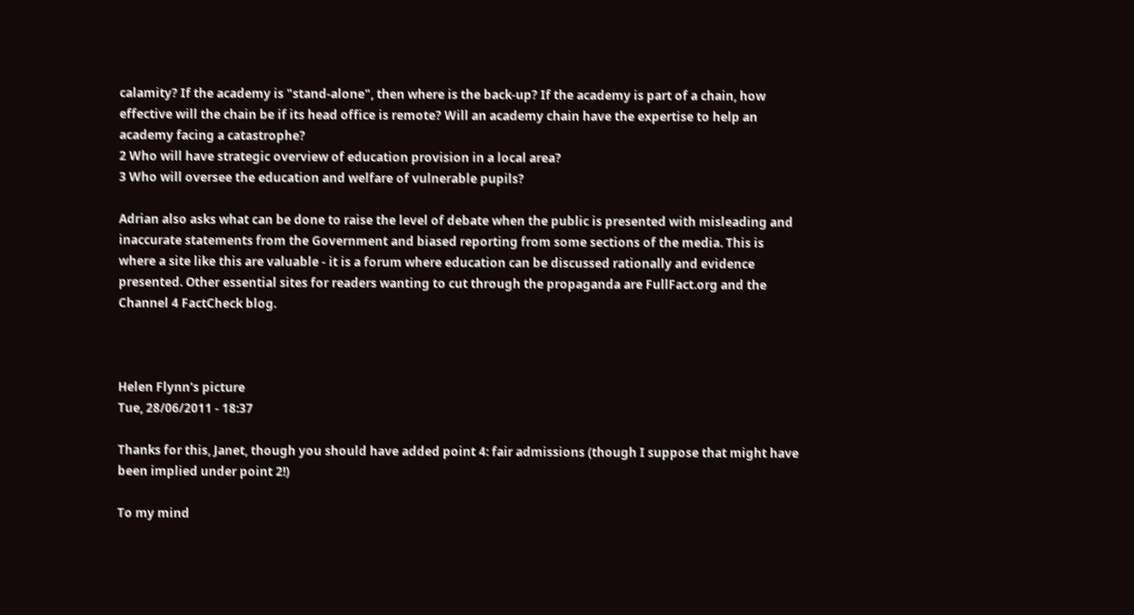calamity? If the academy is "stand-alone", then where is the back-up? If the academy is part of a chain, how effective will the chain be if its head office is remote? Will an academy chain have the expertise to help an academy facing a catastrophe?
2 Who will have strategic overview of education provision in a local area?
3 Who will oversee the education and welfare of vulnerable pupils?

Adrian also asks what can be done to raise the level of debate when the public is presented with misleading and inaccurate statements from the Government and biased reporting from some sections of the media. This is where a site like this are valuable - it is a forum where education can be discussed rationally and evidence presented. Other essential sites for readers wanting to cut through the propaganda are FullFact.org and the Channel 4 FactCheck blog.



Helen Flynn's picture
Tue, 28/06/2011 - 18:37

Thanks for this, Janet, though you should have added point 4: fair admissions (though I suppose that might have been implied under point 2!)

To my mind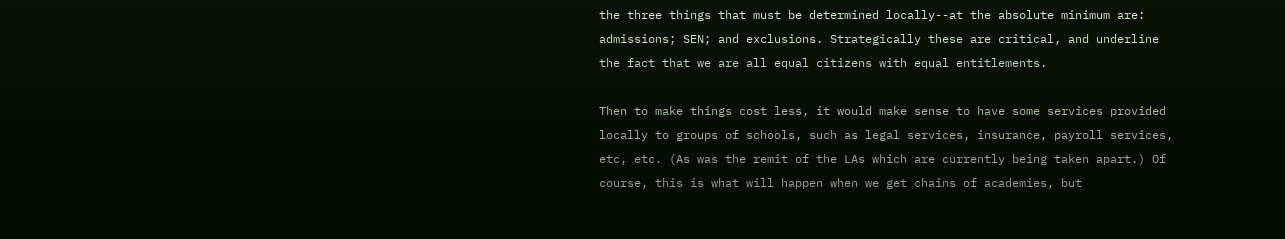the three things that must be determined locally--at the absolute minimum are: admissions; SEN; and exclusions. Strategically these are critical, and underline the fact that we are all equal citizens with equal entitlements.

Then to make things cost less, it would make sense to have some services provided locally to groups of schools, such as legal services, insurance, payroll services, etc, etc. (As was the remit of the LAs which are currently being taken apart.) Of course, this is what will happen when we get chains of academies, but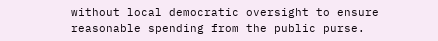without local democratic oversight to ensure reasonable spending from the public purse.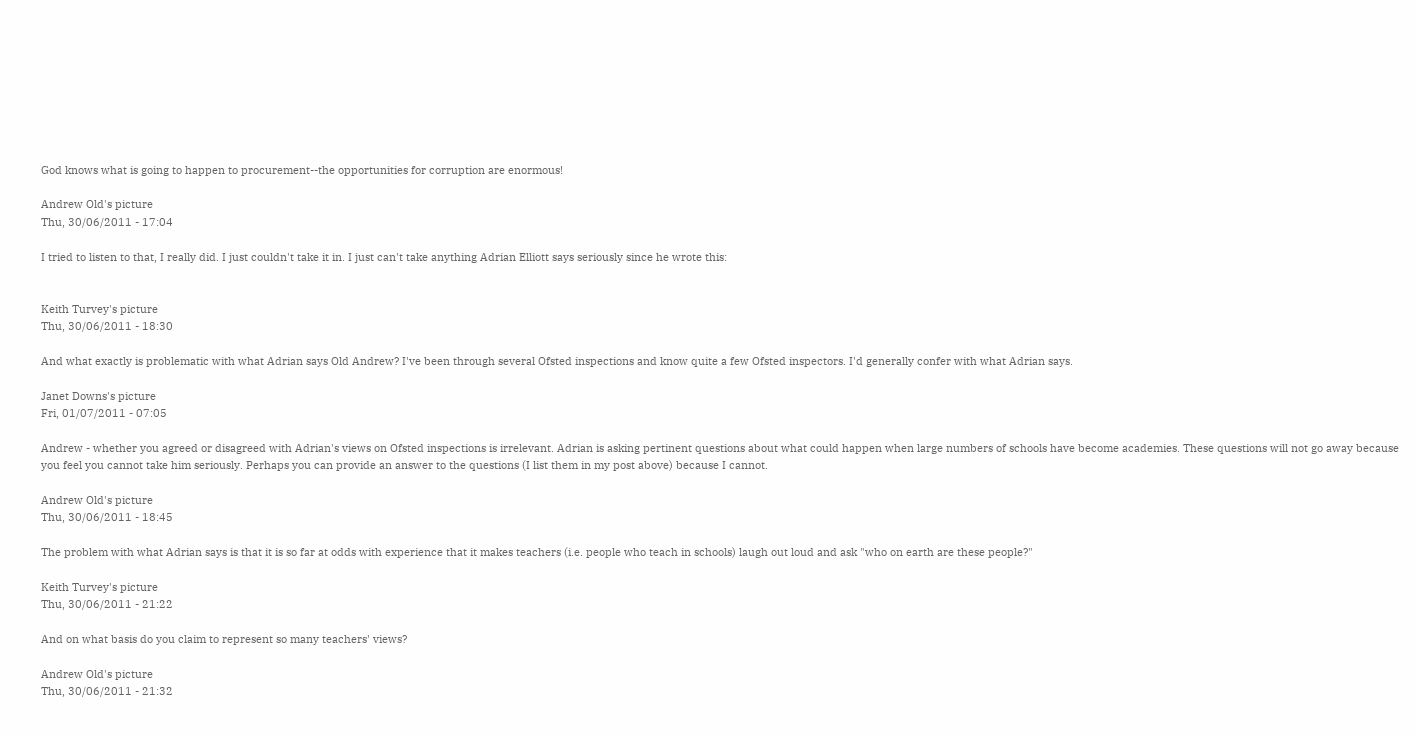God knows what is going to happen to procurement--the opportunities for corruption are enormous!

Andrew Old's picture
Thu, 30/06/2011 - 17:04

I tried to listen to that, I really did. I just couldn't take it in. I just can't take anything Adrian Elliott says seriously since he wrote this:


Keith Turvey's picture
Thu, 30/06/2011 - 18:30

And what exactly is problematic with what Adrian says Old Andrew? I've been through several Ofsted inspections and know quite a few Ofsted inspectors. I'd generally confer with what Adrian says.

Janet Downs's picture
Fri, 01/07/2011 - 07:05

Andrew - whether you agreed or disagreed with Adrian's views on Ofsted inspections is irrelevant. Adrian is asking pertinent questions about what could happen when large numbers of schools have become academies. These questions will not go away because you feel you cannot take him seriously. Perhaps you can provide an answer to the questions (I list them in my post above) because I cannot.

Andrew Old's picture
Thu, 30/06/2011 - 18:45

The problem with what Adrian says is that it is so far at odds with experience that it makes teachers (i.e. people who teach in schools) laugh out loud and ask "who on earth are these people?"

Keith Turvey's picture
Thu, 30/06/2011 - 21:22

And on what basis do you claim to represent so many teachers' views?

Andrew Old's picture
Thu, 30/06/2011 - 21:32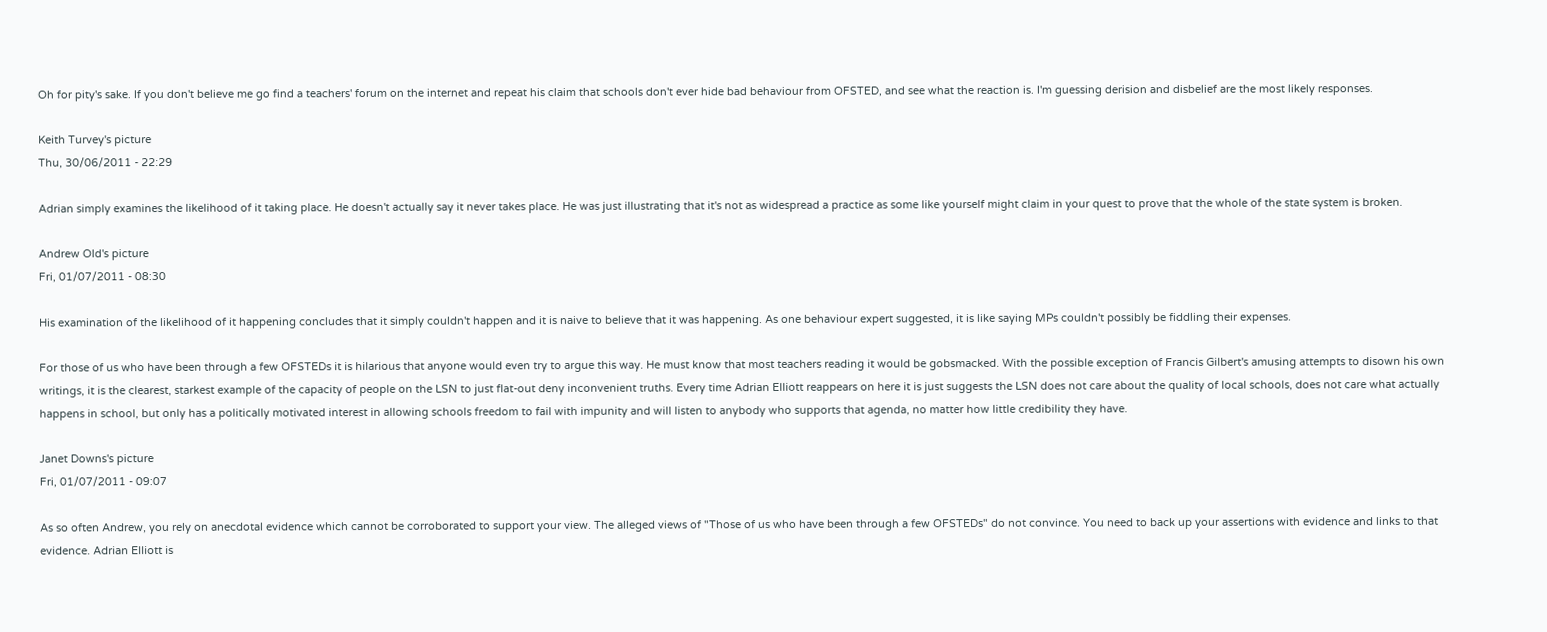Oh for pity's sake. If you don't believe me go find a teachers' forum on the internet and repeat his claim that schools don't ever hide bad behaviour from OFSTED, and see what the reaction is. I'm guessing derision and disbelief are the most likely responses.

Keith Turvey's picture
Thu, 30/06/2011 - 22:29

Adrian simply examines the likelihood of it taking place. He doesn't actually say it never takes place. He was just illustrating that it's not as widespread a practice as some like yourself might claim in your quest to prove that the whole of the state system is broken.

Andrew Old's picture
Fri, 01/07/2011 - 08:30

His examination of the likelihood of it happening concludes that it simply couldn't happen and it is naive to believe that it was happening. As one behaviour expert suggested, it is like saying MPs couldn't possibly be fiddling their expenses.

For those of us who have been through a few OFSTEDs it is hilarious that anyone would even try to argue this way. He must know that most teachers reading it would be gobsmacked. With the possible exception of Francis Gilbert's amusing attempts to disown his own writings, it is the clearest, starkest example of the capacity of people on the LSN to just flat-out deny inconvenient truths. Every time Adrian Elliott reappears on here it is just suggests the LSN does not care about the quality of local schools, does not care what actually happens in school, but only has a politically motivated interest in allowing schools freedom to fail with impunity and will listen to anybody who supports that agenda, no matter how little credibility they have.

Janet Downs's picture
Fri, 01/07/2011 - 09:07

As so often Andrew, you rely on anecdotal evidence which cannot be corroborated to support your view. The alleged views of "Those of us who have been through a few OFSTEDs" do not convince. You need to back up your assertions with evidence and links to that evidence. Adrian Elliott is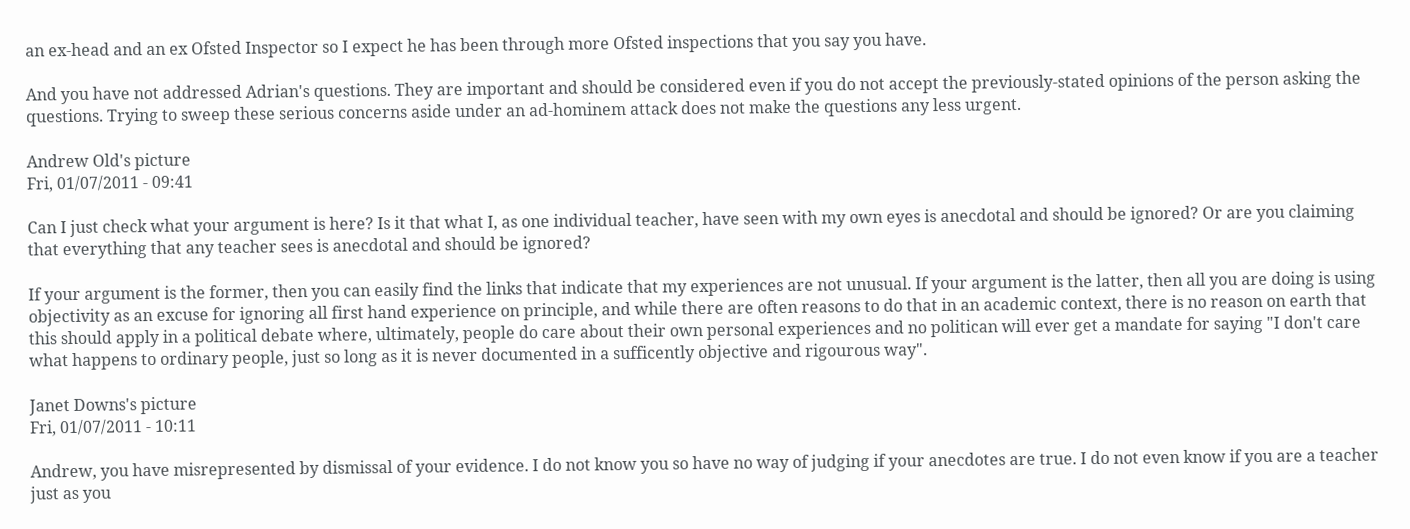an ex-head and an ex Ofsted Inspector so I expect he has been through more Ofsted inspections that you say you have.

And you have not addressed Adrian's questions. They are important and should be considered even if you do not accept the previously-stated opinions of the person asking the questions. Trying to sweep these serious concerns aside under an ad-hominem attack does not make the questions any less urgent.

Andrew Old's picture
Fri, 01/07/2011 - 09:41

Can I just check what your argument is here? Is it that what I, as one individual teacher, have seen with my own eyes is anecdotal and should be ignored? Or are you claiming that everything that any teacher sees is anecdotal and should be ignored?

If your argument is the former, then you can easily find the links that indicate that my experiences are not unusual. If your argument is the latter, then all you are doing is using objectivity as an excuse for ignoring all first hand experience on principle, and while there are often reasons to do that in an academic context, there is no reason on earth that this should apply in a political debate where, ultimately, people do care about their own personal experiences and no politican will ever get a mandate for saying "I don't care what happens to ordinary people, just so long as it is never documented in a sufficently objective and rigourous way".

Janet Downs's picture
Fri, 01/07/2011 - 10:11

Andrew, you have misrepresented by dismissal of your evidence. I do not know you so have no way of judging if your anecdotes are true. I do not even know if you are a teacher just as you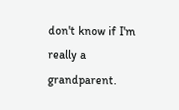don't know if I'm really a grandparent.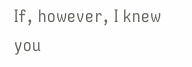If, however, I knew you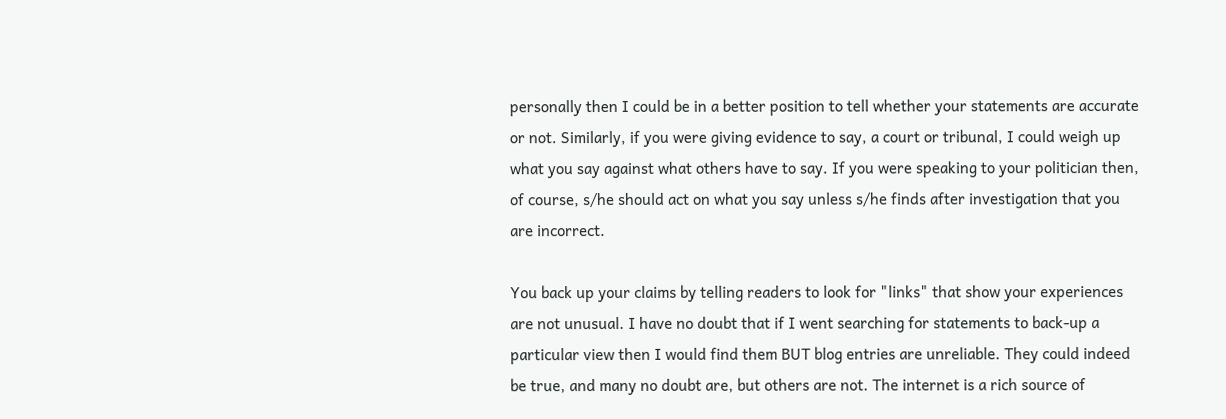personally then I could be in a better position to tell whether your statements are accurate or not. Similarly, if you were giving evidence to say, a court or tribunal, I could weigh up what you say against what others have to say. If you were speaking to your politician then, of course, s/he should act on what you say unless s/he finds after investigation that you are incorrect.

You back up your claims by telling readers to look for "links" that show your experiences are not unusual. I have no doubt that if I went searching for statements to back-up a particular view then I would find them BUT blog entries are unreliable. They could indeed be true, and many no doubt are, but others are not. The internet is a rich source of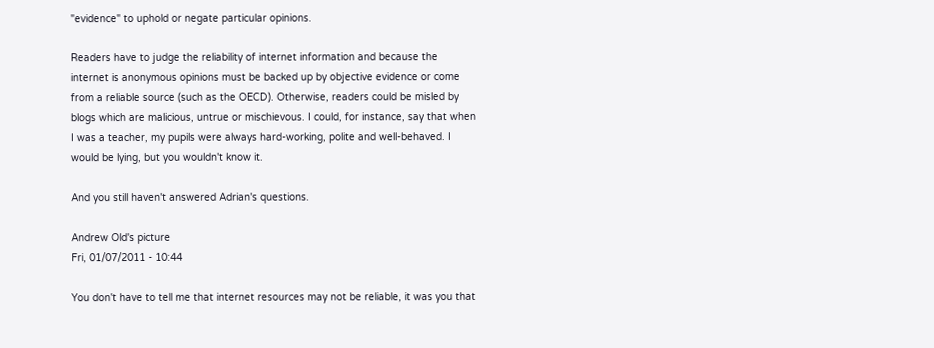"evidence" to uphold or negate particular opinions.

Readers have to judge the reliability of internet information and because the internet is anonymous opinions must be backed up by objective evidence or come from a reliable source (such as the OECD). Otherwise, readers could be misled by blogs which are malicious, untrue or mischievous. I could, for instance, say that when I was a teacher, my pupils were always hard-working, polite and well-behaved. I would be lying, but you wouldn't know it.

And you still haven't answered Adrian's questions.

Andrew Old's picture
Fri, 01/07/2011 - 10:44

You don't have to tell me that internet resources may not be reliable, it was you that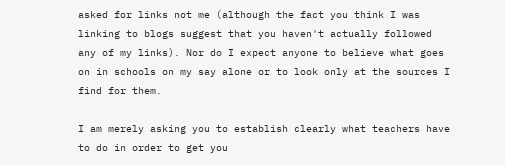asked for links not me (although the fact you think I was linking to blogs suggest that you haven't actually followed any of my links). Nor do I expect anyone to believe what goes on in schools on my say alone or to look only at the sources I find for them.

I am merely asking you to establish clearly what teachers have to do in order to get you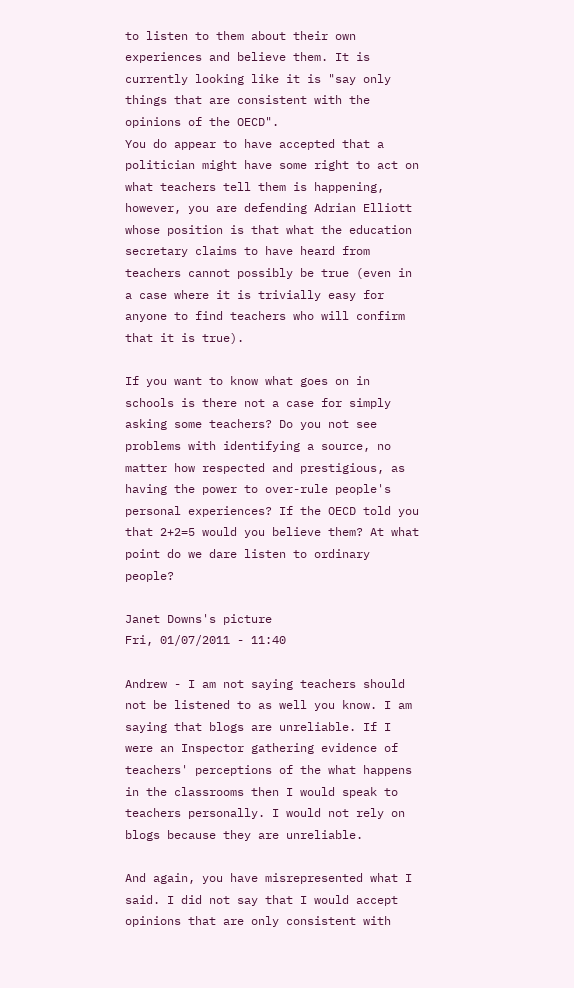to listen to them about their own experiences and believe them. It is currently looking like it is "say only things that are consistent with the opinions of the OECD".
You do appear to have accepted that a politician might have some right to act on what teachers tell them is happening, however, you are defending Adrian Elliott whose position is that what the education secretary claims to have heard from teachers cannot possibly be true (even in a case where it is trivially easy for anyone to find teachers who will confirm that it is true).

If you want to know what goes on in schools is there not a case for simply asking some teachers? Do you not see problems with identifying a source, no matter how respected and prestigious, as having the power to over-rule people's personal experiences? If the OECD told you that 2+2=5 would you believe them? At what point do we dare listen to ordinary people?

Janet Downs's picture
Fri, 01/07/2011 - 11:40

Andrew - I am not saying teachers should not be listened to as well you know. I am saying that blogs are unreliable. If I were an Inspector gathering evidence of teachers' perceptions of the what happens in the classrooms then I would speak to teachers personally. I would not rely on blogs because they are unreliable.

And again, you have misrepresented what I said. I did not say that I would accept opinions that are only consistent with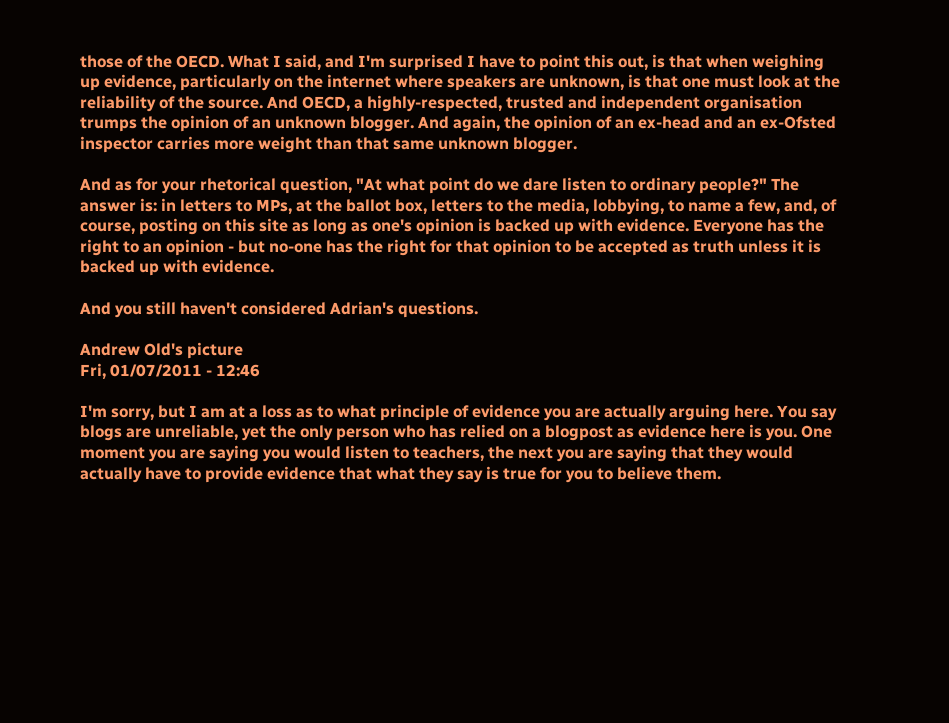those of the OECD. What I said, and I'm surprised I have to point this out, is that when weighing up evidence, particularly on the internet where speakers are unknown, is that one must look at the reliability of the source. And OECD, a highly-respected, trusted and independent organisation trumps the opinion of an unknown blogger. And again, the opinion of an ex-head and an ex-Ofsted inspector carries more weight than that same unknown blogger.

And as for your rhetorical question, "At what point do we dare listen to ordinary people?" The answer is: in letters to MPs, at the ballot box, letters to the media, lobbying, to name a few, and, of course, posting on this site as long as one's opinion is backed up with evidence. Everyone has the right to an opinion - but no-one has the right for that opinion to be accepted as truth unless it is backed up with evidence.

And you still haven't considered Adrian's questions.

Andrew Old's picture
Fri, 01/07/2011 - 12:46

I'm sorry, but I am at a loss as to what principle of evidence you are actually arguing here. You say blogs are unreliable, yet the only person who has relied on a blogpost as evidence here is you. One moment you are saying you would listen to teachers, the next you are saying that they would actually have to provide evidence that what they say is true for you to believe them.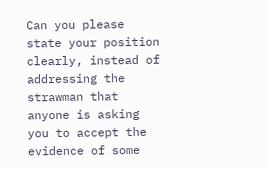Can you please state your position clearly, instead of addressing the strawman that anyone is asking you to accept the evidence of some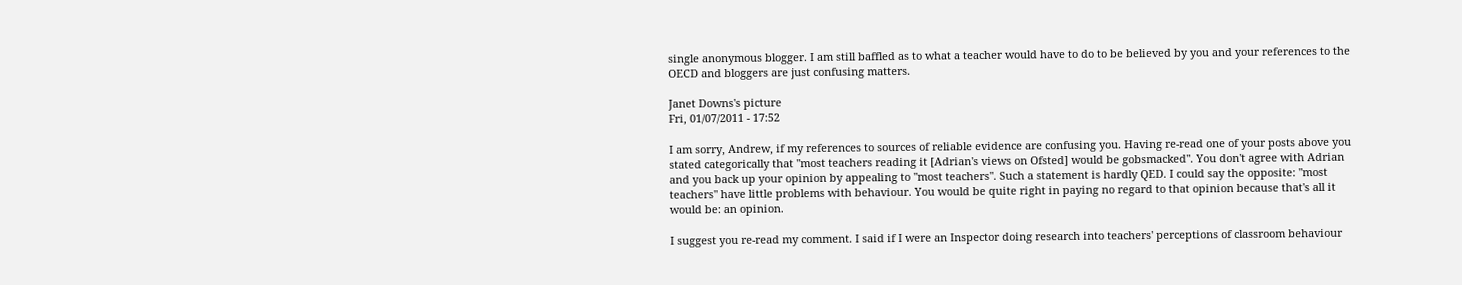single anonymous blogger. I am still baffled as to what a teacher would have to do to be believed by you and your references to the OECD and bloggers are just confusing matters.

Janet Downs's picture
Fri, 01/07/2011 - 17:52

I am sorry, Andrew, if my references to sources of reliable evidence are confusing you. Having re-read one of your posts above you stated categorically that "most teachers reading it [Adrian's views on Ofsted] would be gobsmacked". You don't agree with Adrian and you back up your opinion by appealing to "most teachers". Such a statement is hardly QED. I could say the opposite: "most teachers" have little problems with behaviour. You would be quite right in paying no regard to that opinion because that's all it would be: an opinion.

I suggest you re-read my comment. I said if I were an Inspector doing research into teachers' perceptions of classroom behaviour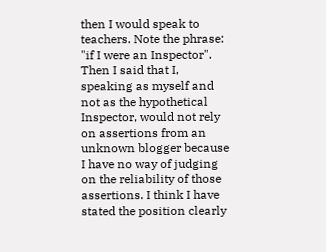then I would speak to teachers. Note the phrase: "if I were an Inspector". Then I said that I, speaking as myself and not as the hypothetical Inspector, would not rely on assertions from an unknown blogger because I have no way of judging on the reliability of those assertions. I think I have stated the position clearly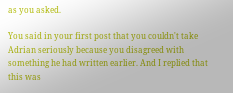as you asked.

You said in your first post that you couldn't take Adrian seriously because you disagreed with something he had written earlier. And I replied that this was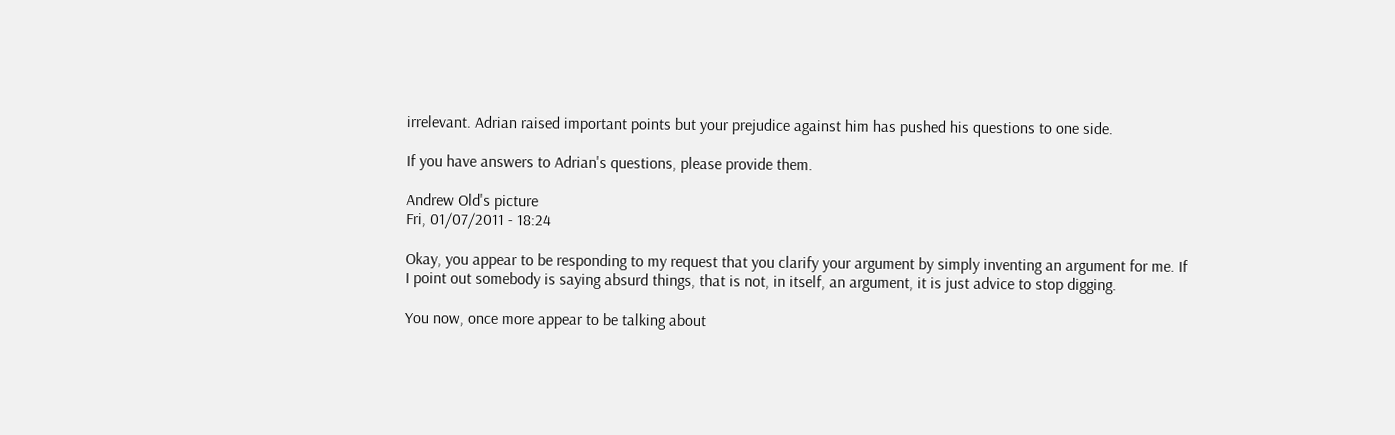irrelevant. Adrian raised important points but your prejudice against him has pushed his questions to one side.

If you have answers to Adrian's questions, please provide them.

Andrew Old's picture
Fri, 01/07/2011 - 18:24

Okay, you appear to be responding to my request that you clarify your argument by simply inventing an argument for me. If I point out somebody is saying absurd things, that is not, in itself, an argument, it is just advice to stop digging.

You now, once more appear to be talking about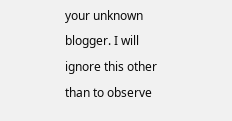your unknown blogger. I will ignore this other than to observe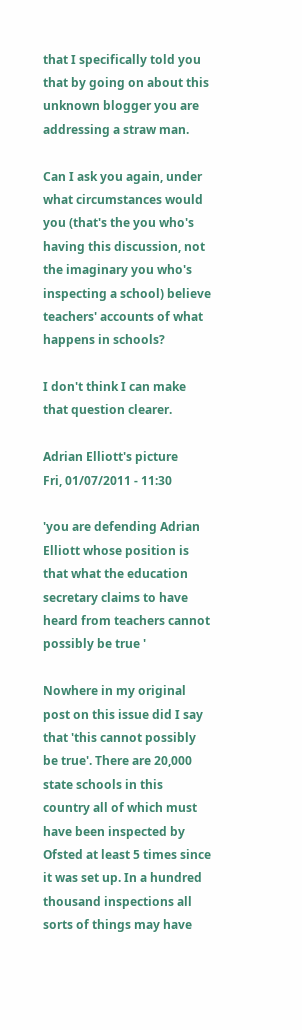that I specifically told you that by going on about this unknown blogger you are addressing a straw man.

Can I ask you again, under what circumstances would you (that's the you who's having this discussion, not the imaginary you who's inspecting a school) believe teachers' accounts of what happens in schools?

I don't think I can make that question clearer.

Adrian Elliott's picture
Fri, 01/07/2011 - 11:30

'you are defending Adrian Elliott whose position is that what the education secretary claims to have heard from teachers cannot possibly be true '

Nowhere in my original post on this issue did I say that 'this cannot possibly be true'. There are 20,000 state schools in this country all of which must have been inspected by Ofsted at least 5 times since it was set up. In a hundred thousand inspections all sorts of things may have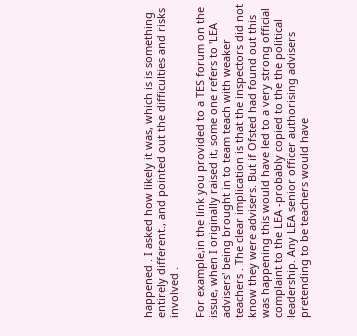happened . I asked how likely it was, which is is something entirely different., and pointed out the difficulties and risks involved .

For example,in the link you provided to a TES forum on the issue, when I originally raised it, some one refers to 'LEA advisers' being brought in to team teach with weaker teachers . The clear implication is that the inspectors did not know they were advisers. But if Ofsted had found out this was happening this would have led to a very strong official complaint to the LEA -probably copied to the the political leadership. Any LEA senior officer authorising advisers pretending to be teachers would have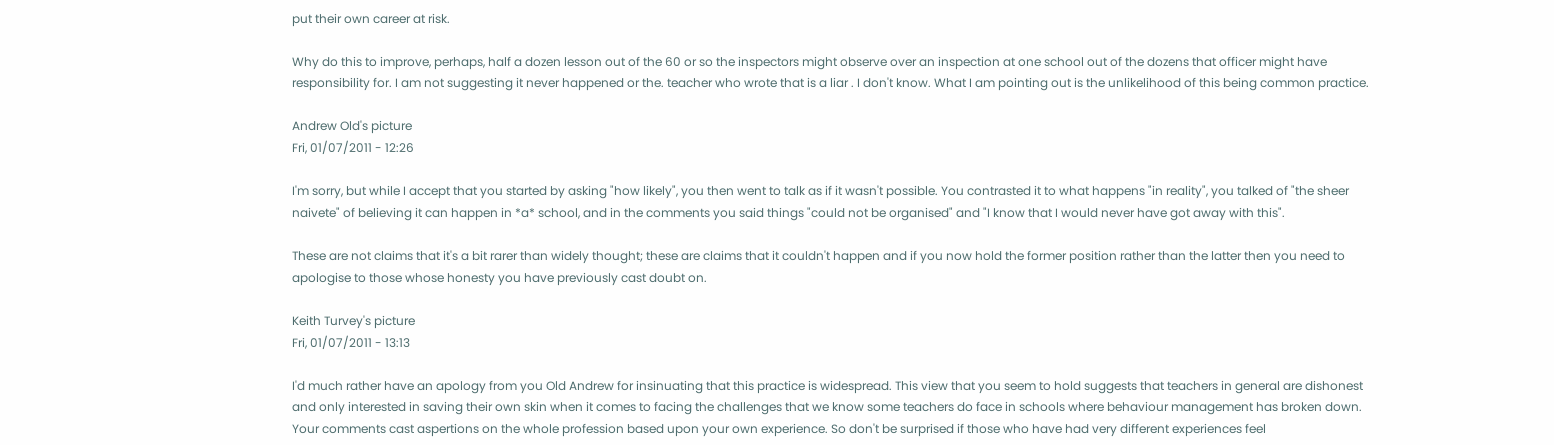put their own career at risk.

Why do this to improve, perhaps, half a dozen lesson out of the 60 or so the inspectors might observe over an inspection at one school out of the dozens that officer might have responsibility for. I am not suggesting it never happened or the. teacher who wrote that is a liar . I don't know. What I am pointing out is the unlikelihood of this being common practice.

Andrew Old's picture
Fri, 01/07/2011 - 12:26

I'm sorry, but while I accept that you started by asking "how likely", you then went to talk as if it wasn't possible. You contrasted it to what happens "in reality", you talked of "the sheer naivete" of believing it can happen in *a* school, and in the comments you said things "could not be organised" and "I know that I would never have got away with this".

These are not claims that it's a bit rarer than widely thought; these are claims that it couldn't happen and if you now hold the former position rather than the latter then you need to apologise to those whose honesty you have previously cast doubt on.

Keith Turvey's picture
Fri, 01/07/2011 - 13:13

I'd much rather have an apology from you Old Andrew for insinuating that this practice is widespread. This view that you seem to hold suggests that teachers in general are dishonest and only interested in saving their own skin when it comes to facing the challenges that we know some teachers do face in schools where behaviour management has broken down. Your comments cast aspertions on the whole profession based upon your own experience. So don't be surprised if those who have had very different experiences feel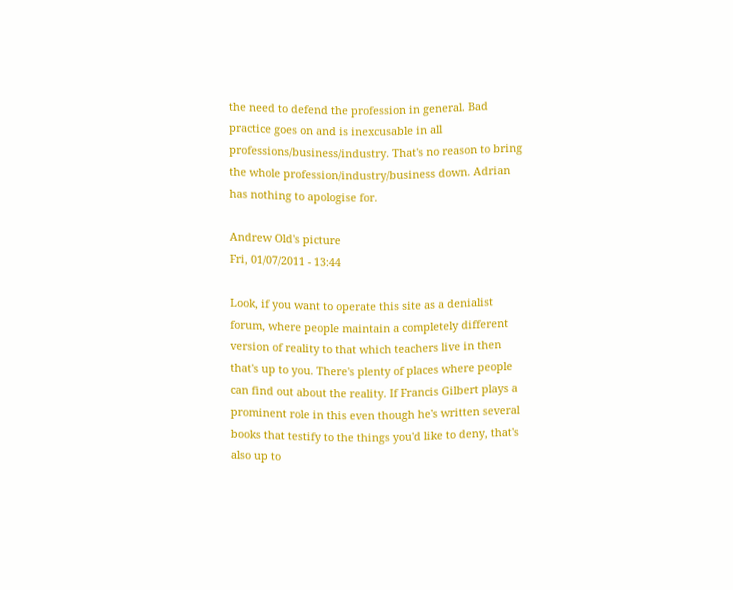the need to defend the profession in general. Bad practice goes on and is inexcusable in all professions/business/industry. That's no reason to bring the whole profession/industry/business down. Adrian has nothing to apologise for.

Andrew Old's picture
Fri, 01/07/2011 - 13:44

Look, if you want to operate this site as a denialist forum, where people maintain a completely different version of reality to that which teachers live in then that's up to you. There's plenty of places where people can find out about the reality. If Francis Gilbert plays a prominent role in this even though he's written several books that testify to the things you'd like to deny, that's also up to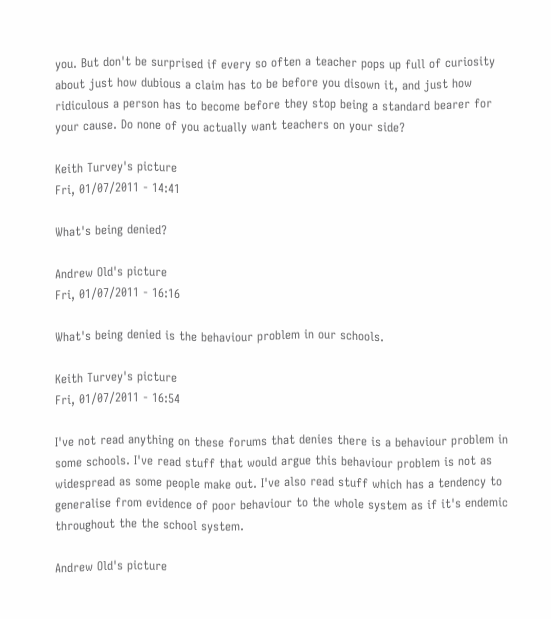you. But don't be surprised if every so often a teacher pops up full of curiosity about just how dubious a claim has to be before you disown it, and just how ridiculous a person has to become before they stop being a standard bearer for your cause. Do none of you actually want teachers on your side?

Keith Turvey's picture
Fri, 01/07/2011 - 14:41

What's being denied?

Andrew Old's picture
Fri, 01/07/2011 - 16:16

What's being denied is the behaviour problem in our schools.

Keith Turvey's picture
Fri, 01/07/2011 - 16:54

I've not read anything on these forums that denies there is a behaviour problem in some schools. I've read stuff that would argue this behaviour problem is not as widespread as some people make out. I've also read stuff which has a tendency to generalise from evidence of poor behaviour to the whole system as if it's endemic throughout the the school system.

Andrew Old's picture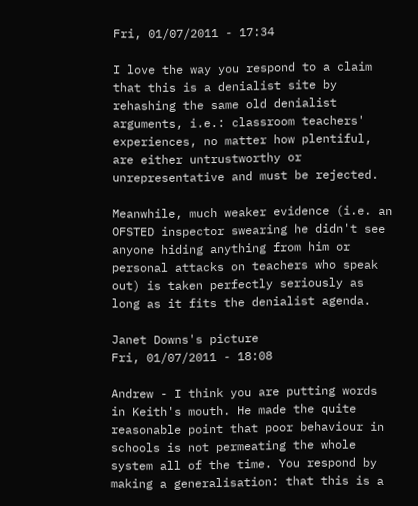Fri, 01/07/2011 - 17:34

I love the way you respond to a claim that this is a denialist site by rehashing the same old denialist arguments, i.e.: classroom teachers' experiences, no matter how plentiful, are either untrustworthy or unrepresentative and must be rejected.

Meanwhile, much weaker evidence (i.e. an OFSTED inspector swearing he didn't see anyone hiding anything from him or personal attacks on teachers who speak out) is taken perfectly seriously as long as it fits the denialist agenda.

Janet Downs's picture
Fri, 01/07/2011 - 18:08

Andrew - I think you are putting words in Keith's mouth. He made the quite reasonable point that poor behaviour in schools is not permeating the whole system all of the time. You respond by making a generalisation: that this is a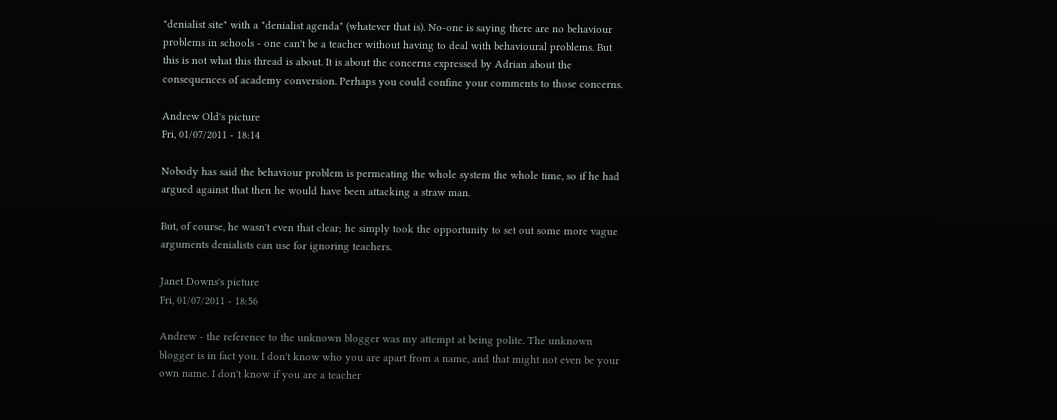"denialist site" with a "denialist agenda" (whatever that is). No-one is saying there are no behaviour problems in schools - one can't be a teacher without having to deal with behavioural problems. But this is not what this thread is about. It is about the concerns expressed by Adrian about the consequences of academy conversion. Perhaps you could confine your comments to those concerns.

Andrew Old's picture
Fri, 01/07/2011 - 18:14

Nobody has said the behaviour problem is permeating the whole system the whole time, so if he had argued against that then he would have been attacking a straw man.

But, of course, he wasn't even that clear; he simply took the opportunity to set out some more vague arguments denialists can use for ignoring teachers.

Janet Downs's picture
Fri, 01/07/2011 - 18:56

Andrew - the reference to the unknown blogger was my attempt at being polite. The unknown blogger is in fact you. I don't know who you are apart from a name, and that might not even be your own name. I don't know if you are a teacher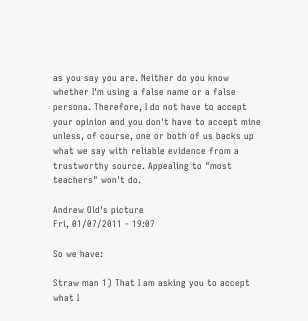as you say you are. Neither do you know whether I'm using a false name or a false persona. Therefore, I do not have to accept your opinion and you don't have to accept mine unless, of course, one or both of us backs up what we say with reliable evidence from a trustworthy source. Appealing to "most teachers" won't do.

Andrew Old's picture
Fri, 01/07/2011 - 19:07

So we have:

Straw man 1) That I am asking you to accept what I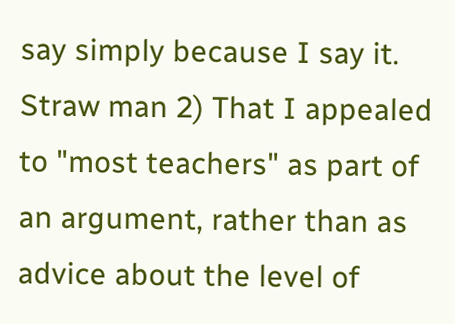say simply because I say it.
Straw man 2) That I appealed to "most teachers" as part of an argument, rather than as advice about the level of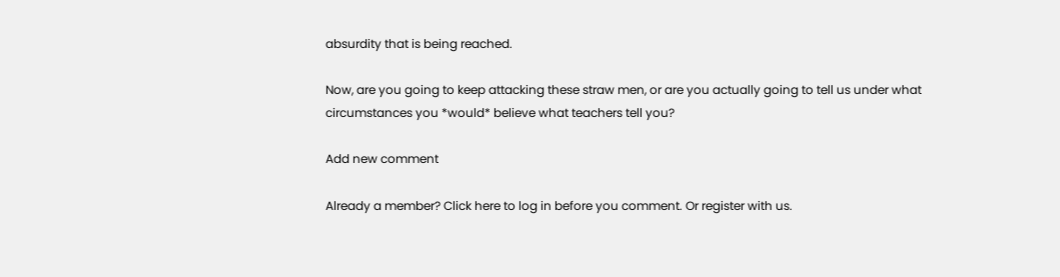absurdity that is being reached.

Now, are you going to keep attacking these straw men, or are you actually going to tell us under what circumstances you *would* believe what teachers tell you?

Add new comment

Already a member? Click here to log in before you comment. Or register with us.